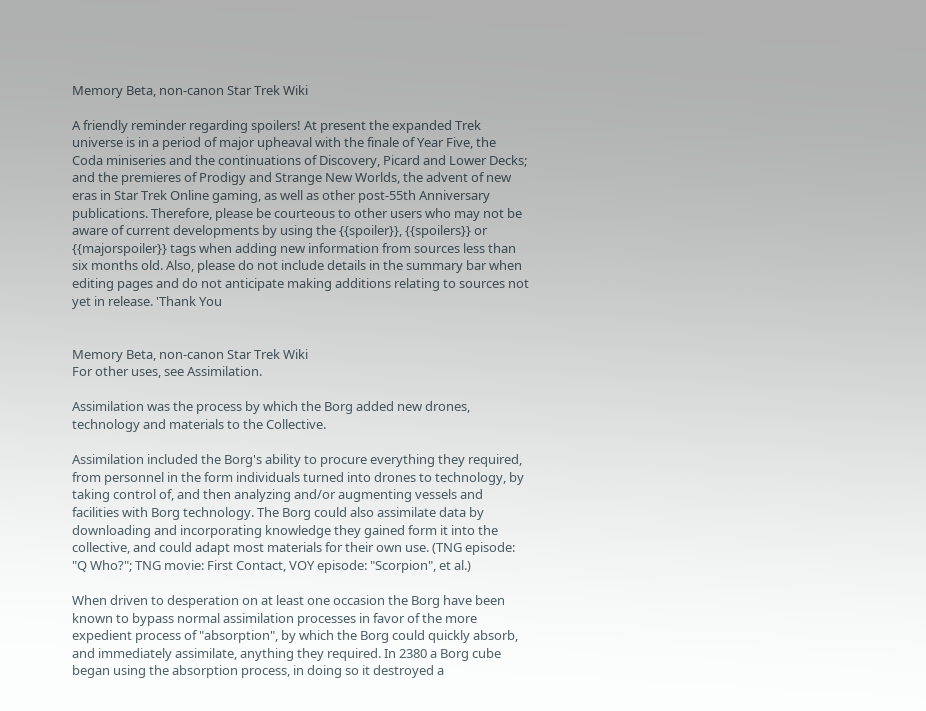Memory Beta, non-canon Star Trek Wiki

A friendly reminder regarding spoilers! At present the expanded Trek universe is in a period of major upheaval with the finale of Year Five, the Coda miniseries and the continuations of Discovery, Picard and Lower Decks; and the premieres of Prodigy and Strange New Worlds, the advent of new eras in Star Trek Online gaming, as well as other post-55th Anniversary publications. Therefore, please be courteous to other users who may not be aware of current developments by using the {{spoiler}}, {{spoilers}} or {{majorspoiler}} tags when adding new information from sources less than six months old. Also, please do not include details in the summary bar when editing pages and do not anticipate making additions relating to sources not yet in release. 'Thank You


Memory Beta, non-canon Star Trek Wiki
For other uses, see Assimilation.

Assimilation was the process by which the Borg added new drones, technology and materials to the Collective.

Assimilation included the Borg's ability to procure everything they required, from personnel in the form individuals turned into drones to technology, by taking control of, and then analyzing and/or augmenting vessels and facilities with Borg technology. The Borg could also assimilate data by downloading and incorporating knowledge they gained form it into the collective, and could adapt most materials for their own use. (TNG episode: "Q Who?"; TNG movie: First Contact, VOY episode: "Scorpion", et al.)

When driven to desperation on at least one occasion the Borg have been known to bypass normal assimilation processes in favor of the more expedient process of "absorption", by which the Borg could quickly absorb, and immediately assimilate, anything they required. In 2380 a Borg cube began using the absorption process, in doing so it destroyed a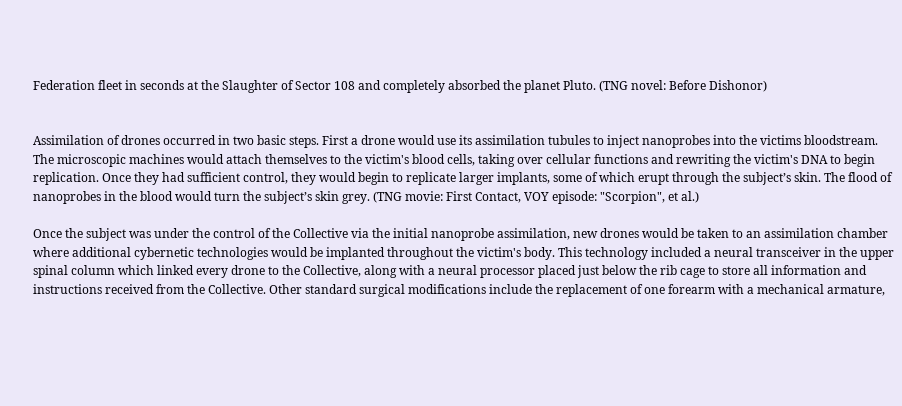Federation fleet in seconds at the Slaughter of Sector 108 and completely absorbed the planet Pluto. (TNG novel: Before Dishonor)


Assimilation of drones occurred in two basic steps. First a drone would use its assimilation tubules to inject nanoprobes into the victims bloodstream. The microscopic machines would attach themselves to the victim's blood cells, taking over cellular functions and rewriting the victim's DNA to begin replication. Once they had sufficient control, they would begin to replicate larger implants, some of which erupt through the subject’s skin. The flood of nanoprobes in the blood would turn the subject’s skin grey. (TNG movie: First Contact, VOY episode: "Scorpion", et al.)

Once the subject was under the control of the Collective via the initial nanoprobe assimilation, new drones would be taken to an assimilation chamber where additional cybernetic technologies would be implanted throughout the victim's body. This technology included a neural transceiver in the upper spinal column which linked every drone to the Collective, along with a neural processor placed just below the rib cage to store all information and instructions received from the Collective. Other standard surgical modifications include the replacement of one forearm with a mechanical armature,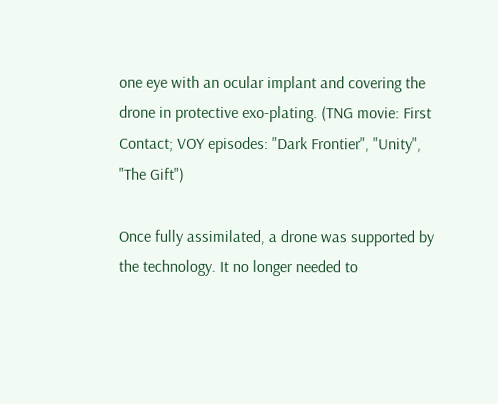one eye with an ocular implant and covering the drone in protective exo-plating. (TNG movie: First Contact; VOY episodes: "Dark Frontier", "Unity", "The Gift")

Once fully assimilated, a drone was supported by the technology. It no longer needed to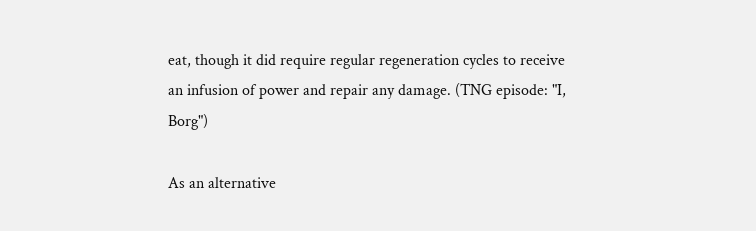eat, though it did require regular regeneration cycles to receive an infusion of power and repair any damage. (TNG episode: "I, Borg")

As an alternative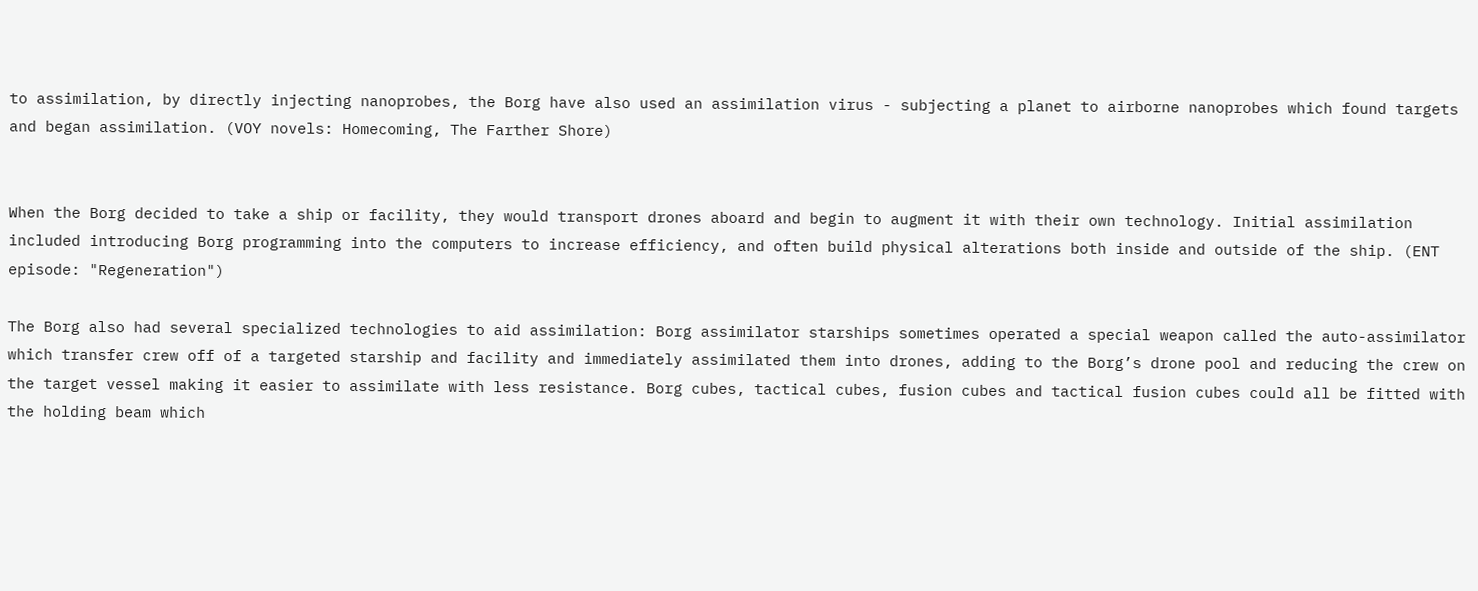to assimilation, by directly injecting nanoprobes, the Borg have also used an assimilation virus - subjecting a planet to airborne nanoprobes which found targets and began assimilation. (VOY novels: Homecoming, The Farther Shore)


When the Borg decided to take a ship or facility, they would transport drones aboard and begin to augment it with their own technology. Initial assimilation included introducing Borg programming into the computers to increase efficiency, and often build physical alterations both inside and outside of the ship. (ENT episode: "Regeneration")

The Borg also had several specialized technologies to aid assimilation: Borg assimilator starships sometimes operated a special weapon called the auto-assimilator which transfer crew off of a targeted starship and facility and immediately assimilated them into drones, adding to the Borg’s drone pool and reducing the crew on the target vessel making it easier to assimilate with less resistance. Borg cubes, tactical cubes, fusion cubes and tactical fusion cubes could all be fitted with the holding beam which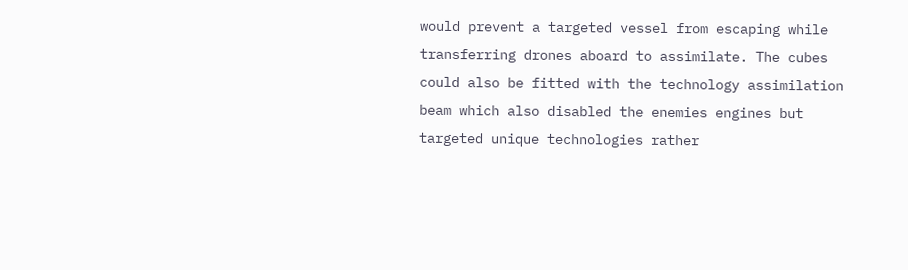would prevent a targeted vessel from escaping while transferring drones aboard to assimilate. The cubes could also be fitted with the technology assimilation beam which also disabled the enemies engines but targeted unique technologies rather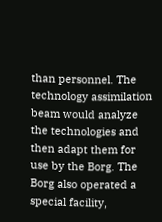than personnel. The technology assimilation beam would analyze the technologies and then adapt them for use by the Borg. The Borg also operated a special facility,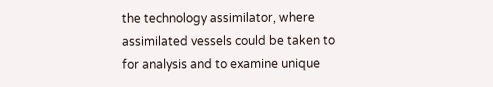the technology assimilator, where assimilated vessels could be taken to for analysis and to examine unique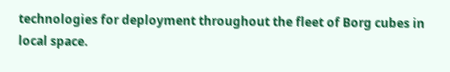technologies for deployment throughout the fleet of Borg cubes in local space.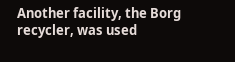Another facility, the Borg recycler, was used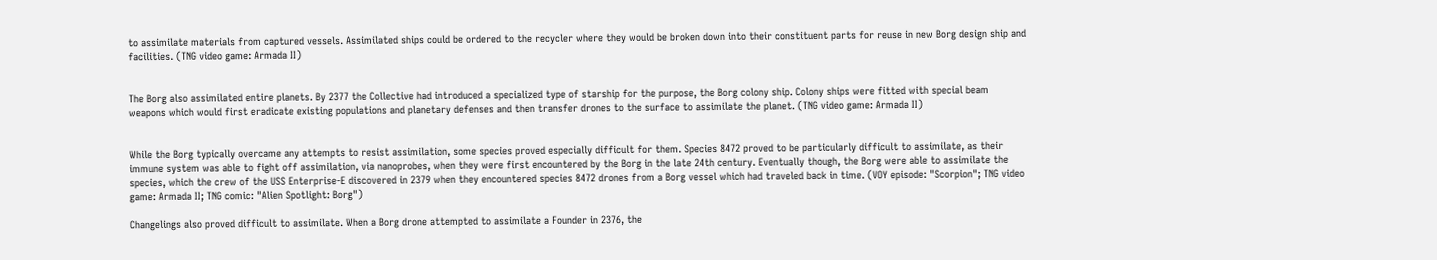to assimilate materials from captured vessels. Assimilated ships could be ordered to the recycler where they would be broken down into their constituent parts for reuse in new Borg design ship and facilities. (TNG video game: Armada II)


The Borg also assimilated entire planets. By 2377 the Collective had introduced a specialized type of starship for the purpose, the Borg colony ship. Colony ships were fitted with special beam weapons which would first eradicate existing populations and planetary defenses and then transfer drones to the surface to assimilate the planet. (TNG video game: Armada II)


While the Borg typically overcame any attempts to resist assimilation, some species proved especially difficult for them. Species 8472 proved to be particularly difficult to assimilate, as their immune system was able to fight off assimilation, via nanoprobes, when they were first encountered by the Borg in the late 24th century. Eventually though, the Borg were able to assimilate the species, which the crew of the USS Enterprise-E discovered in 2379 when they encountered species 8472 drones from a Borg vessel which had traveled back in time. (VOY episode: "Scorpion"; TNG video game: Armada II; TNG comic: "Alien Spotlight: Borg")

Changelings also proved difficult to assimilate. When a Borg drone attempted to assimilate a Founder in 2376, the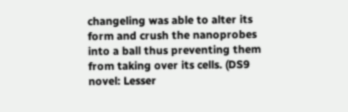changeling was able to alter its form and crush the nanoprobes into a ball thus preventing them from taking over its cells. (DS9 novel: Lesser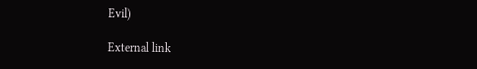Evil)

External link